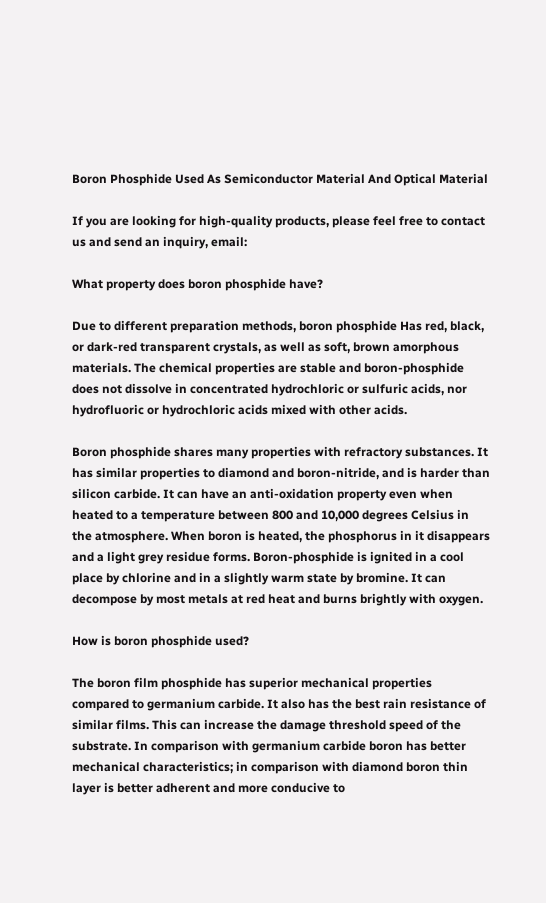Boron Phosphide Used As Semiconductor Material And Optical Material

If you are looking for high-quality products, please feel free to contact us and send an inquiry, email:

What property does boron phosphide have?

Due to different preparation methods, boron phosphide Has red, black, or dark-red transparent crystals, as well as soft, brown amorphous materials. The chemical properties are stable and boron-phosphide does not dissolve in concentrated hydrochloric or sulfuric acids, nor hydrofluoric or hydrochloric acids mixed with other acids.

Boron phosphide shares many properties with refractory substances. It has similar properties to diamond and boron-nitride, and is harder than silicon carbide. It can have an anti-oxidation property even when heated to a temperature between 800 and 10,000 degrees Celsius in the atmosphere. When boron is heated, the phosphorus in it disappears and a light grey residue forms. Boron-phosphide is ignited in a cool place by chlorine and in a slightly warm state by bromine. It can decompose by most metals at red heat and burns brightly with oxygen.

How is boron phosphide used?

The boron film phosphide has superior mechanical properties compared to germanium carbide. It also has the best rain resistance of similar films. This can increase the damage threshold speed of the substrate. In comparison with germanium carbide boron has better mechanical characteristics; in comparison with diamond boron thin layer is better adherent and more conducive to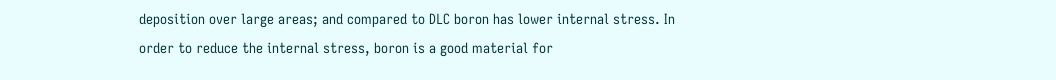deposition over large areas; and compared to DLC boron has lower internal stress. In order to reduce the internal stress, boron is a good material for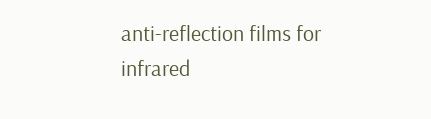anti-reflection films for infrared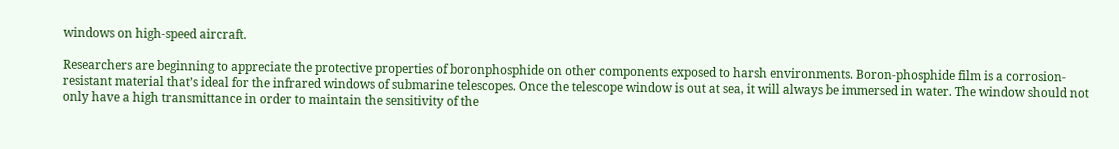windows on high-speed aircraft.

Researchers are beginning to appreciate the protective properties of boronphosphide on other components exposed to harsh environments. Boron-phosphide film is a corrosion-resistant material that’s ideal for the infrared windows of submarine telescopes. Once the telescope window is out at sea, it will always be immersed in water. The window should not only have a high transmittance in order to maintain the sensitivity of the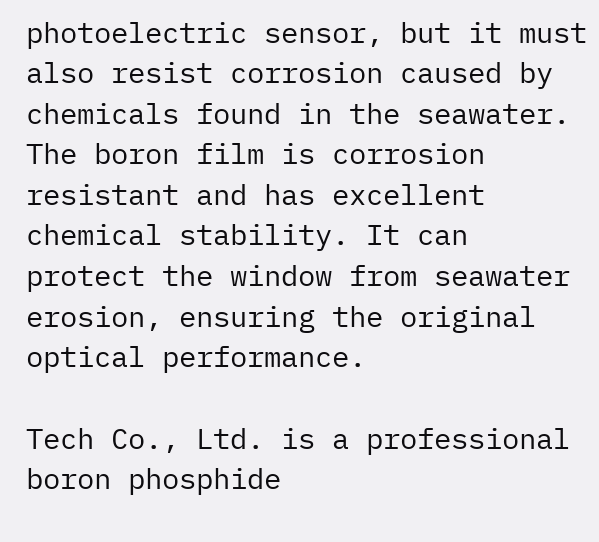photoelectric sensor, but it must also resist corrosion caused by chemicals found in the seawater. The boron film is corrosion resistant and has excellent chemical stability. It can protect the window from seawater erosion, ensuring the original optical performance.

Tech Co., Ltd. is a professional boron phosphide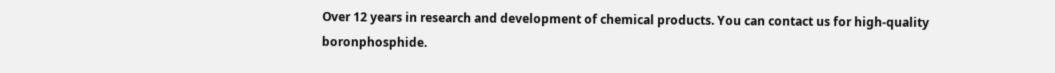Over 12 years in research and development of chemical products. You can contact us for high-quality boronphosphide.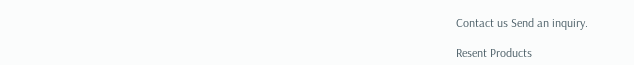Contact us Send an inquiry.

Resent Products